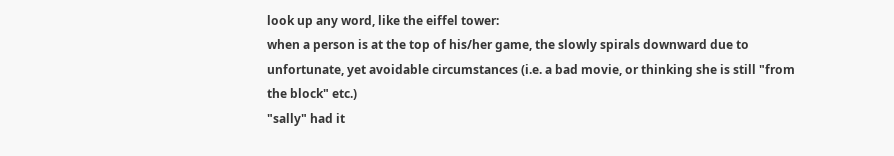look up any word, like the eiffel tower:
when a person is at the top of his/her game, the slowly spirals downward due to unfortunate, yet avoidable circumstances (i.e. a bad movie, or thinking she is still "from the block" etc.)
"sally" had it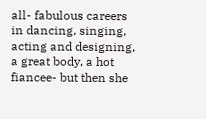all- fabulous careers in dancing, singing, acting and designing, a great body, a hot fiancee- but then she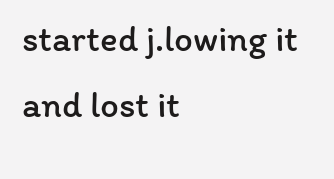started j.lowing it and lost it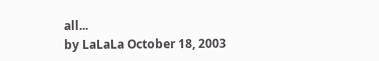all...
by LaLaLa October 18, 2003